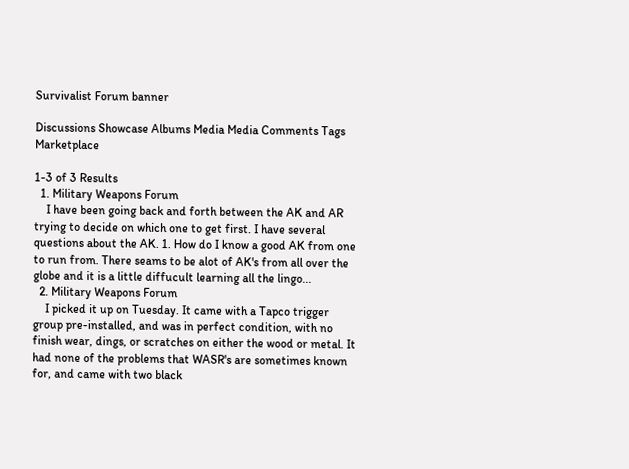Survivalist Forum banner

Discussions Showcase Albums Media Media Comments Tags Marketplace

1-3 of 3 Results
  1. Military Weapons Forum
    I have been going back and forth between the AK and AR trying to decide on which one to get first. I have several questions about the AK. 1. How do I know a good AK from one to run from. There seams to be alot of AK's from all over the globe and it is a little diffucult learning all the lingo...
  2. Military Weapons Forum
    I picked it up on Tuesday. It came with a Tapco trigger group pre-installed, and was in perfect condition, with no finish wear, dings, or scratches on either the wood or metal. It had none of the problems that WASR's are sometimes known for, and came with two black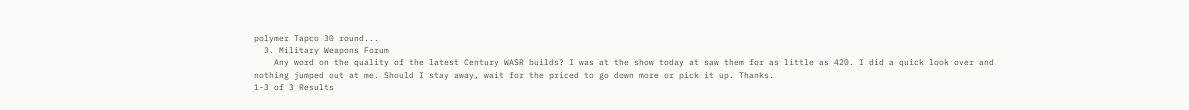polymer Tapco 30 round...
  3. Military Weapons Forum
    Any word on the quality of the latest Century WASR builds? I was at the show today at saw them for as little as 420. I did a quick look over and nothing jumped out at me. Should I stay away, wait for the priced to go down more or pick it up. Thanks.
1-3 of 3 Results